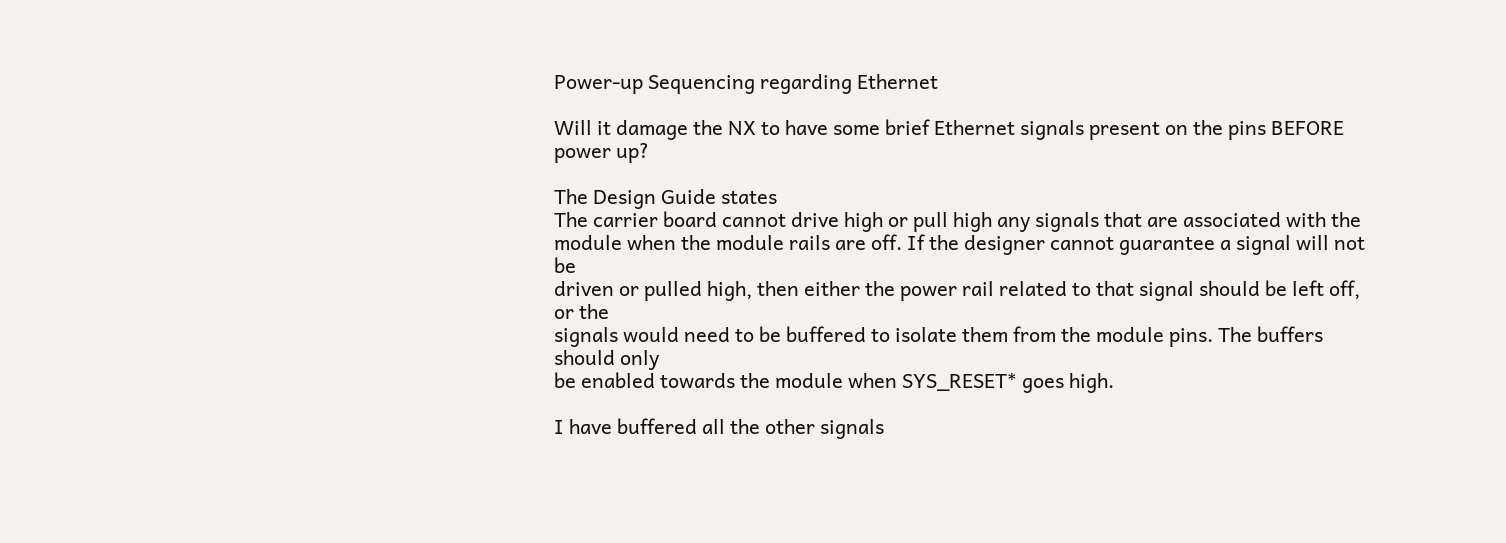Power-up Sequencing regarding Ethernet

Will it damage the NX to have some brief Ethernet signals present on the pins BEFORE power up?

The Design Guide states
The carrier board cannot drive high or pull high any signals that are associated with the
module when the module rails are off. If the designer cannot guarantee a signal will not be
driven or pulled high, then either the power rail related to that signal should be left off, or the
signals would need to be buffered to isolate them from the module pins. The buffers should only
be enabled towards the module when SYS_RESET* goes high.

I have buffered all the other signals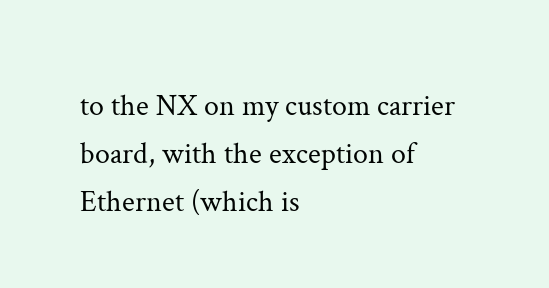to the NX on my custom carrier board, with the exception of Ethernet (which is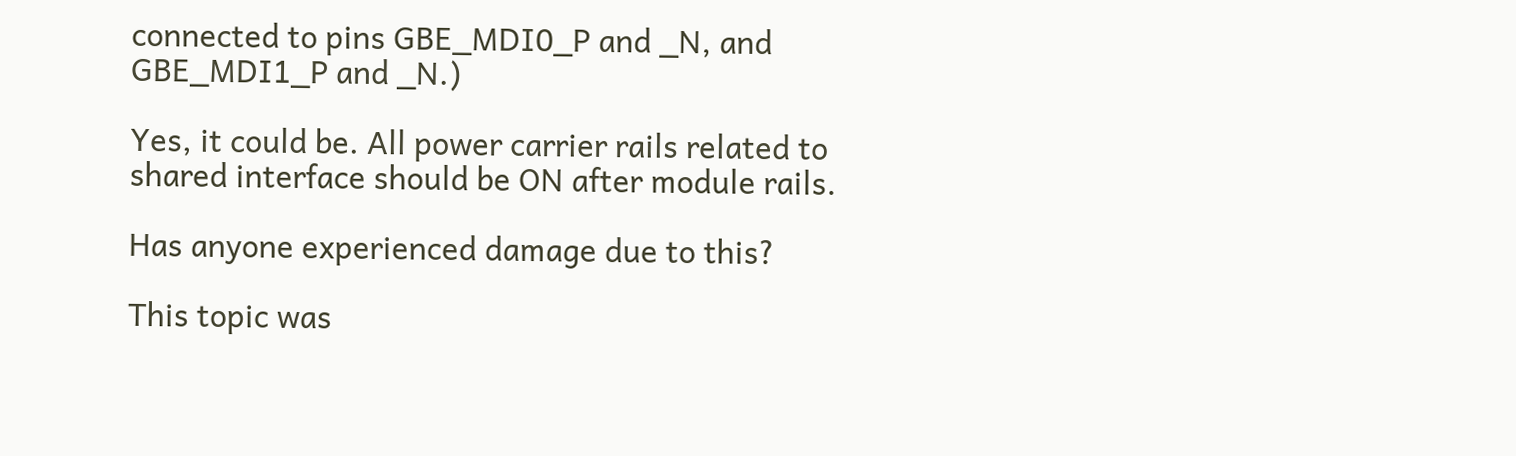connected to pins GBE_MDI0_P and _N, and GBE_MDI1_P and _N.)

Yes, it could be. All power carrier rails related to shared interface should be ON after module rails.

Has anyone experienced damage due to this?

This topic was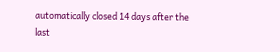automatically closed 14 days after the last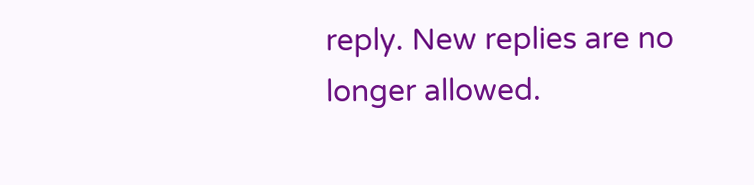reply. New replies are no longer allowed.